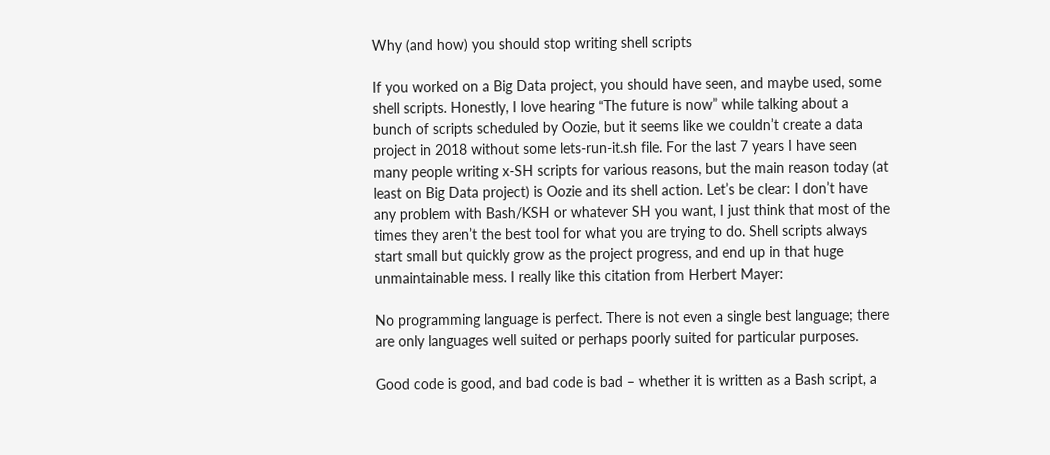Why (and how) you should stop writing shell scripts

If you worked on a Big Data project, you should have seen, and maybe used, some shell scripts. Honestly, I love hearing “The future is now” while talking about a bunch of scripts scheduled by Oozie, but it seems like we couldn’t create a data project in 2018 without some lets-run-it.sh file. For the last 7 years I have seen many people writing x-SH scripts for various reasons, but the main reason today (at least on Big Data project) is Oozie and its shell action. Let’s be clear: I don’t have any problem with Bash/KSH or whatever SH you want, I just think that most of the times they aren’t the best tool for what you are trying to do. Shell scripts always start small but quickly grow as the project progress, and end up in that huge unmaintainable mess. I really like this citation from Herbert Mayer:

No programming language is perfect. There is not even a single best language; there are only languages well suited or perhaps poorly suited for particular purposes.

Good code is good, and bad code is bad – whether it is written as a Bash script, a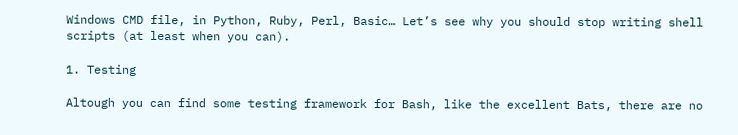Windows CMD file, in Python, Ruby, Perl, Basic… Let’s see why you should stop writing shell scripts (at least when you can).

1. Testing

Altough you can find some testing framework for Bash, like the excellent Bats, there are no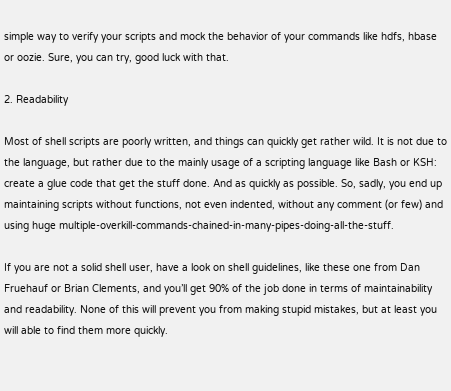simple way to verify your scripts and mock the behavior of your commands like hdfs, hbase or oozie. Sure, you can try, good luck with that.

2. Readability

Most of shell scripts are poorly written, and things can quickly get rather wild. It is not due to the language, but rather due to the mainly usage of a scripting language like Bash or KSH: create a glue code that get the stuff done. And as quickly as possible. So, sadly, you end up maintaining scripts without functions, not even indented, without any comment (or few) and using huge multiple-overkill-commands-chained-in-many-pipes-doing-all-the-stuff.

If you are not a solid shell user, have a look on shell guidelines, like these one from Dan Fruehauf or Brian Clements, and you’ll get 90% of the job done in terms of maintainability and readability. None of this will prevent you from making stupid mistakes, but at least you will able to find them more quickly.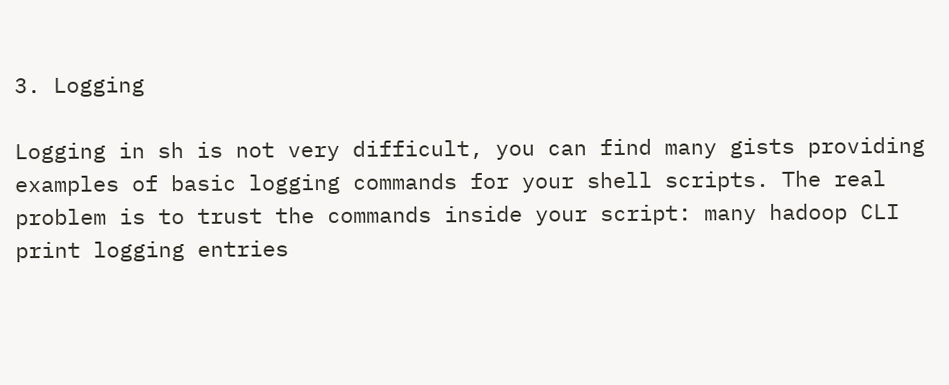3. Logging

Logging in sh is not very difficult, you can find many gists providing examples of basic logging commands for your shell scripts. The real problem is to trust the commands inside your script: many hadoop CLI print logging entries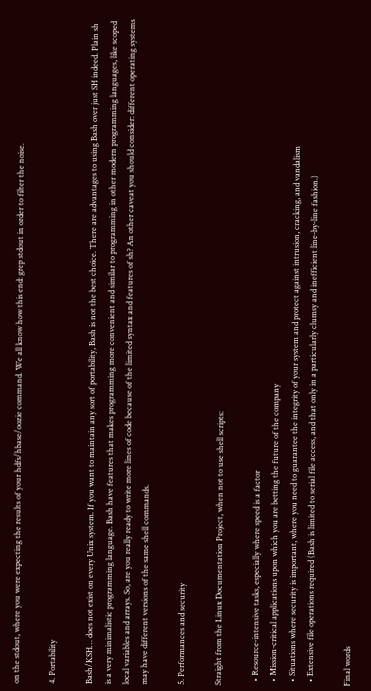on the stdout, where you were expecting the results of your hdfs/hbase/oozie command. We all know how this end: grep stdout in order to filter the noise.

4. Portability

Bash/KSH… does not exist on every Unix system. If you want to maintain any sort of portability, Bash is not the best choice. There are advantages to using Bash over just SH indeed. Plain sh is a very minimalistic programming language. Bash have features that makes programming more convenient and similar to programming in other modern programming languages, like scoped local variables and arrays. So, are you really ready to write more lines of code because of the limited syntax and features of sh? An other caveat you should consider: different operating systems may have different versions of the same shell commands.

5. Performances and security

Straight from the Linux Documentation Project, when not to use shell scripts:

  • Resource-intensive tasks, especially where speed is a factor
  • Mission-critical applications upon which you are betting the future of the company
  • Situations where security is important, where you need to guarantee the integrity of your system and protect against intrusion, cracking, and vandalism
  • Extensive file operations required (Bash is limited to serial file access, and that only in a particularly clumsy and inefficient line-by-line fashion.)

Final words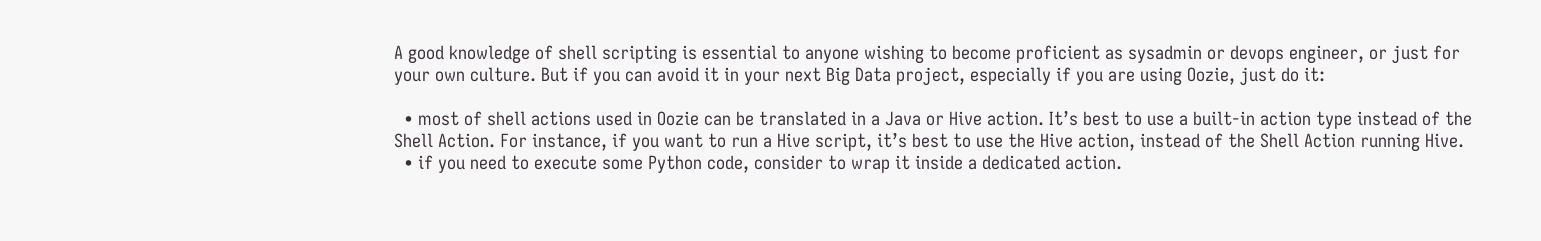A good knowledge of shell scripting is essential to anyone wishing to become proficient as sysadmin or devops engineer, or just for your own culture. But if you can avoid it in your next Big Data project, especially if you are using Oozie, just do it:

  • most of shell actions used in Oozie can be translated in a Java or Hive action. It’s best to use a built-in action type instead of the Shell Action. For instance, if you want to run a Hive script, it’s best to use the Hive action, instead of the Shell Action running Hive.
  • if you need to execute some Python code, consider to wrap it inside a dedicated action.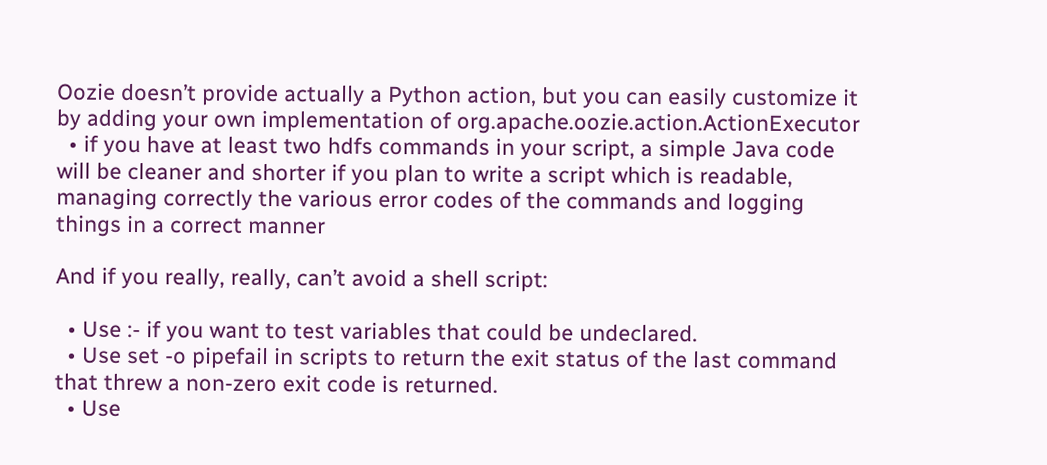Oozie doesn’t provide actually a Python action, but you can easily customize it by adding your own implementation of org.apache.oozie.action.ActionExecutor
  • if you have at least two hdfs commands in your script, a simple Java code will be cleaner and shorter if you plan to write a script which is readable, managing correctly the various error codes of the commands and logging things in a correct manner

And if you really, really, can’t avoid a shell script:

  • Use :- if you want to test variables that could be undeclared.
  • Use set -o pipefail in scripts to return the exit status of the last command that threw a non-zero exit code is returned.
  • Use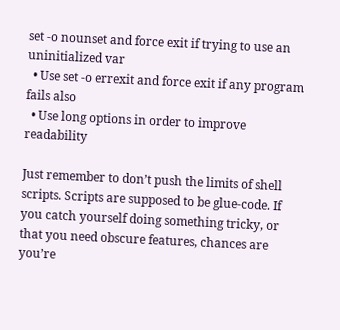set -o nounset and force exit if trying to use an uninitialized var
  • Use set -o errexit and force exit if any program fails also
  • Use long options in order to improve readability

Just remember to don’t push the limits of shell scripts. Scripts are supposed to be glue-code. If you catch yourself doing something tricky, or that you need obscure features, chances are you’re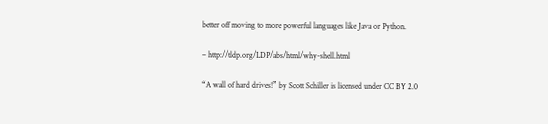better off moving to more powerful languages like Java or Python.

– http://tldp.org/LDP/abs/html/why-shell.html

“A wall of hard drives!” by Scott Schiller is licensed under CC BY 2.0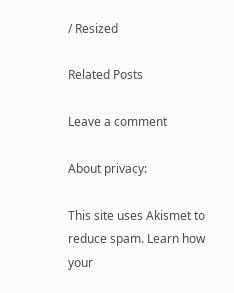/ Resized

Related Posts

Leave a comment

About privacy:

This site uses Akismet to reduce spam. Learn how your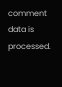comment data is processed.